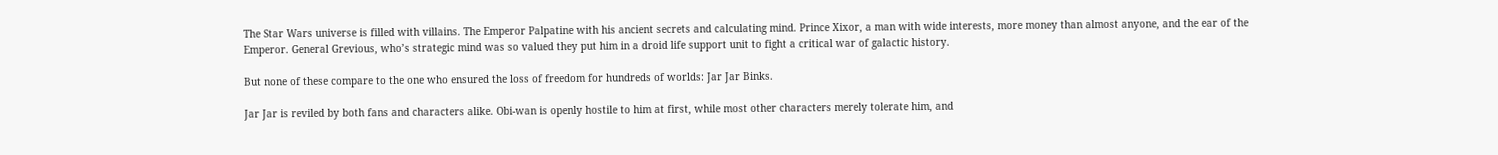The Star Wars universe is filled with villains. The Emperor Palpatine with his ancient secrets and calculating mind. Prince Xixor, a man with wide interests, more money than almost anyone, and the ear of the Emperor. General Grevious, who’s strategic mind was so valued they put him in a droid life support unit to fight a critical war of galactic history.

But none of these compare to the one who ensured the loss of freedom for hundreds of worlds: Jar Jar Binks.

Jar Jar is reviled by both fans and characters alike. Obi-wan is openly hostile to him at first, while most other characters merely tolerate him, and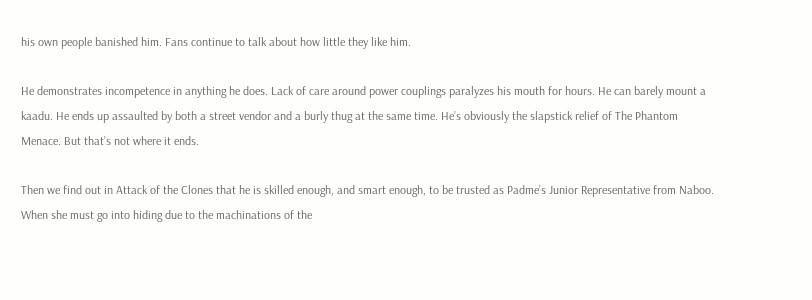his own people banished him. Fans continue to talk about how little they like him.

He demonstrates incompetence in anything he does. Lack of care around power couplings paralyzes his mouth for hours. He can barely mount a kaadu. He ends up assaulted by both a street vendor and a burly thug at the same time. He’s obviously the slapstick relief of The Phantom Menace. But that’s not where it ends.

Then we find out in Attack of the Clones that he is skilled enough, and smart enough, to be trusted as Padme’s Junior Representative from Naboo. When she must go into hiding due to the machinations of the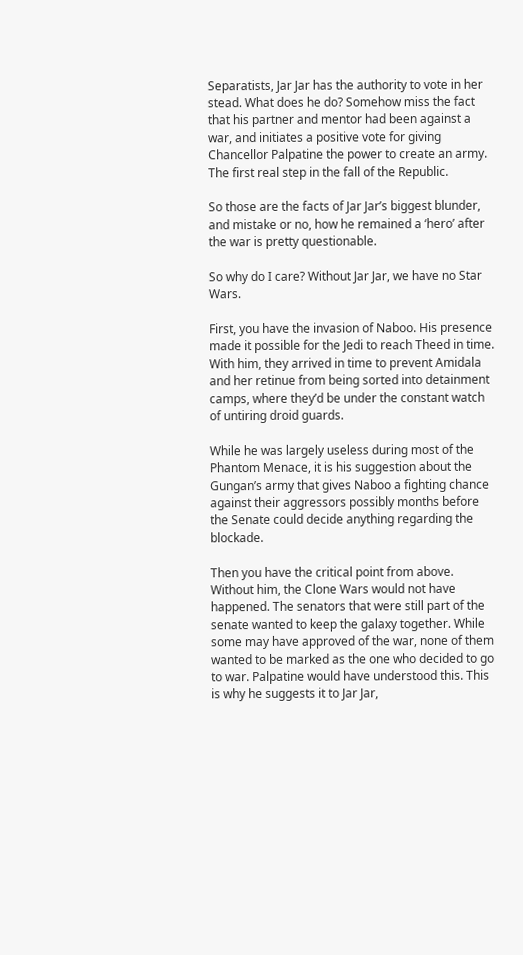Separatists, Jar Jar has the authority to vote in her stead. What does he do? Somehow miss the fact that his partner and mentor had been against a war, and initiates a positive vote for giving Chancellor Palpatine the power to create an army. The first real step in the fall of the Republic.

So those are the facts of Jar Jar’s biggest blunder, and mistake or no, how he remained a ‘hero’ after the war is pretty questionable.

So why do I care? Without Jar Jar, we have no Star Wars.

First, you have the invasion of Naboo. His presence made it possible for the Jedi to reach Theed in time. With him, they arrived in time to prevent Amidala and her retinue from being sorted into detainment camps, where they’d be under the constant watch of untiring droid guards.

While he was largely useless during most of the Phantom Menace, it is his suggestion about the Gungan’s army that gives Naboo a fighting chance against their aggressors possibly months before the Senate could decide anything regarding the blockade.

Then you have the critical point from above. Without him, the Clone Wars would not have happened. The senators that were still part of the senate wanted to keep the galaxy together. While some may have approved of the war, none of them wanted to be marked as the one who decided to go to war. Palpatine would have understood this. This is why he suggests it to Jar Jar,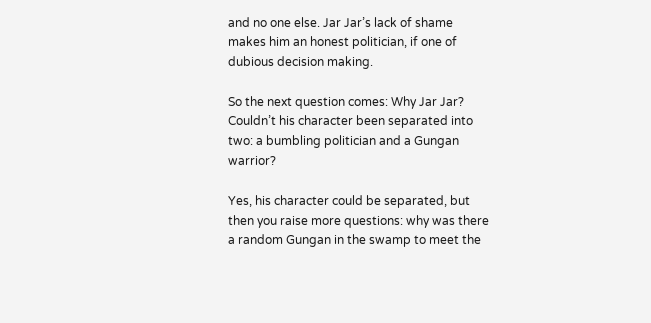and no one else. Jar Jar’s lack of shame makes him an honest politician, if one of dubious decision making.

So the next question comes: Why Jar Jar? Couldn’t his character been separated into two: a bumbling politician and a Gungan warrior?

Yes, his character could be separated, but then you raise more questions: why was there a random Gungan in the swamp to meet the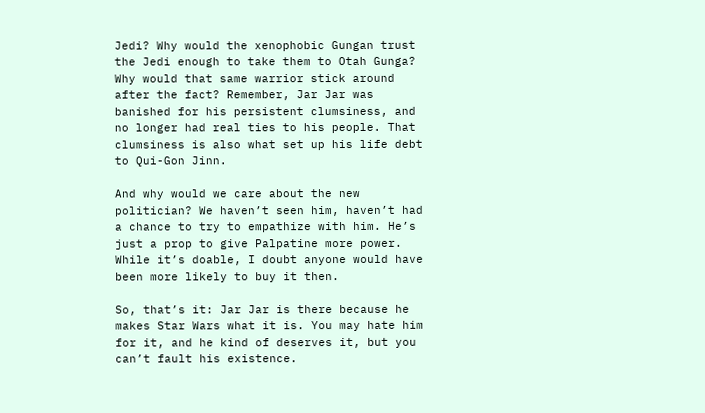Jedi? Why would the xenophobic Gungan trust the Jedi enough to take them to Otah Gunga? Why would that same warrior stick around after the fact? Remember, Jar Jar was banished for his persistent clumsiness, and no longer had real ties to his people. That clumsiness is also what set up his life debt to Qui-Gon Jinn.

And why would we care about the new politician? We haven’t seen him, haven’t had a chance to try to empathize with him. He’s just a prop to give Palpatine more power. While it’s doable, I doubt anyone would have been more likely to buy it then.

So, that’s it: Jar Jar is there because he makes Star Wars what it is. You may hate him for it, and he kind of deserves it, but you can’t fault his existence.